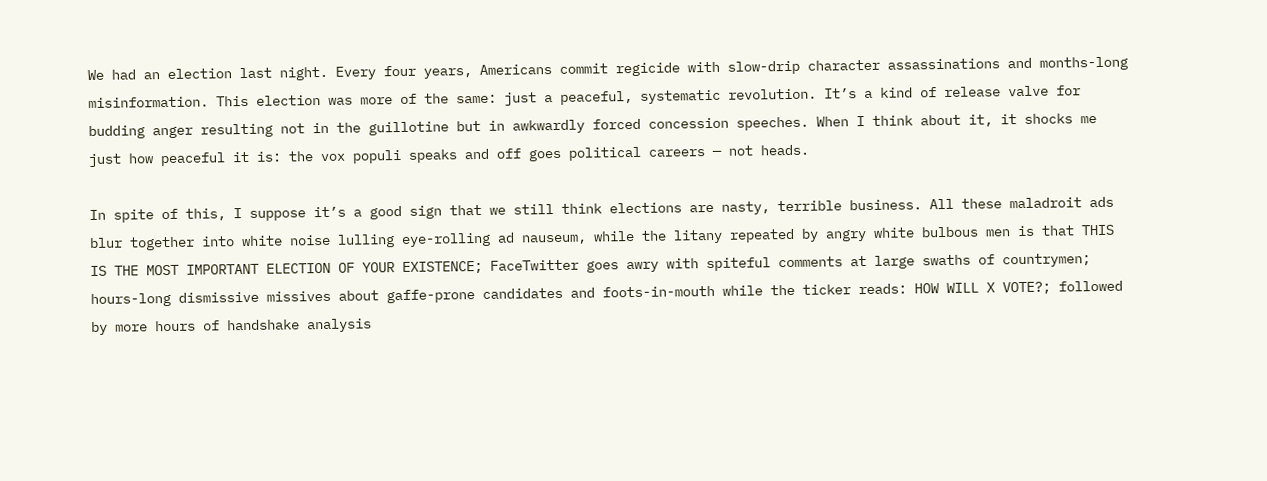We had an election last night. Every four years, Americans commit regicide with slow-drip character assassinations and months-long misinformation. This election was more of the same: just a peaceful, systematic revolution. It’s a kind of release valve for budding anger resulting not in the guillotine but in awkwardly forced concession speeches. When I think about it, it shocks me just how peaceful it is: the vox populi speaks and off goes political careers — not heads.

In spite of this, I suppose it’s a good sign that we still think elections are nasty, terrible business. All these maladroit ads blur together into white noise lulling eye-rolling ad nauseum, while the litany repeated by angry white bulbous men is that THIS IS THE MOST IMPORTANT ELECTION OF YOUR EXISTENCE; FaceTwitter goes awry with spiteful comments at large swaths of countrymen; hours-long dismissive missives about gaffe-prone candidates and foots-in-mouth while the ticker reads: HOW WILL X VOTE?; followed by more hours of handshake analysis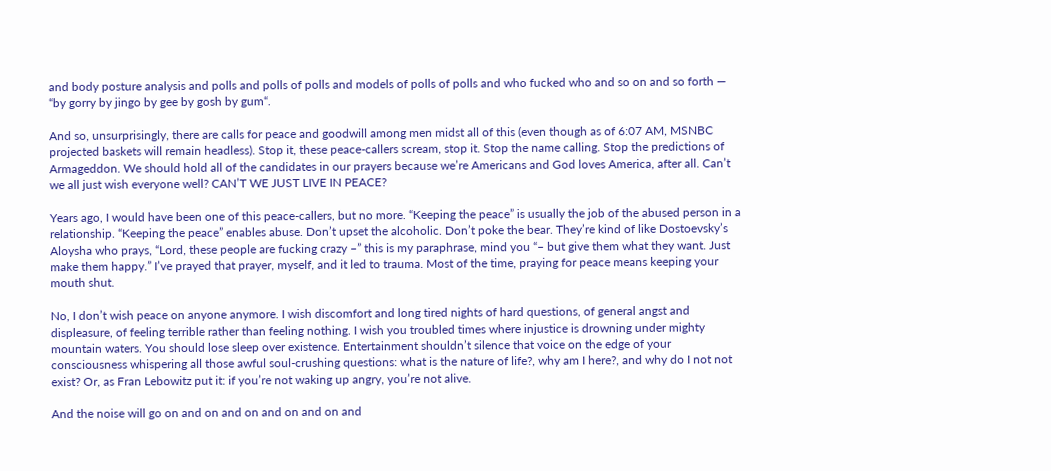and body posture analysis and polls and polls of polls and models of polls of polls and who fucked who and so on and so forth — “by gorry by jingo by gee by gosh by gum“.

And so, unsurprisingly, there are calls for peace and goodwill among men midst all of this (even though as of 6:07 AM, MSNBC projected baskets will remain headless). Stop it, these peace-callers scream, stop it. Stop the name calling. Stop the predictions of Armageddon. We should hold all of the candidates in our prayers because we’re Americans and God loves America, after all. Can’t we all just wish everyone well? CAN’T WE JUST LIVE IN PEACE?

Years ago, I would have been one of this peace-callers, but no more. “Keeping the peace” is usually the job of the abused person in a relationship. “Keeping the peace” enables abuse. Don’t upset the alcoholic. Don’t poke the bear. They’re kind of like Dostoevsky’s Aloysha who prays, “Lord, these people are fucking crazy –” this is my paraphrase, mind you “– but give them what they want. Just make them happy.” I’ve prayed that prayer, myself, and it led to trauma. Most of the time, praying for peace means keeping your mouth shut.

No, I don’t wish peace on anyone anymore. I wish discomfort and long tired nights of hard questions, of general angst and displeasure, of feeling terrible rather than feeling nothing. I wish you troubled times where injustice is drowning under mighty mountain waters. You should lose sleep over existence. Entertainment shouldn’t silence that voice on the edge of your consciousness whispering all those awful soul-crushing questions: what is the nature of life?, why am I here?, and why do I not not exist? Or, as Fran Lebowitz put it: if you’re not waking up angry, you’re not alive.

And the noise will go on and on and on and on and on and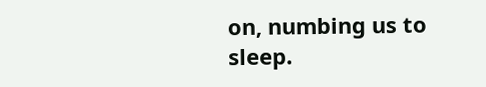on, numbing us to sleep.